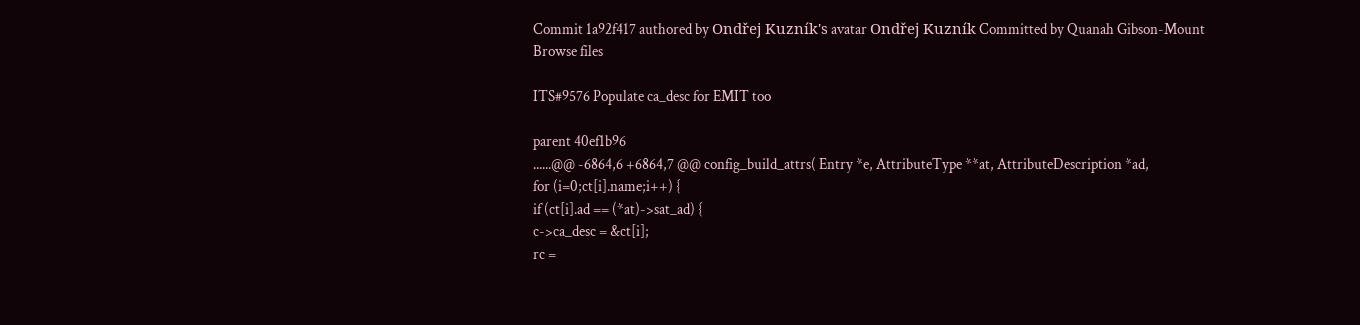Commit 1a92f417 authored by Ondřej Kuzník's avatar Ondřej Kuzník Committed by Quanah Gibson-Mount
Browse files

ITS#9576 Populate ca_desc for EMIT too

parent 40ef1b96
......@@ -6864,6 +6864,7 @@ config_build_attrs( Entry *e, AttributeType **at, AttributeDescription *ad,
for (i=0;ct[i].name;i++) {
if (ct[i].ad == (*at)->sat_ad) {
c->ca_desc = &ct[i];
rc =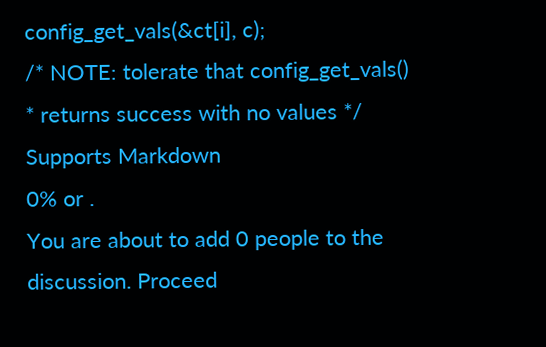config_get_vals(&ct[i], c);
/* NOTE: tolerate that config_get_vals()
* returns success with no values */
Supports Markdown
0% or .
You are about to add 0 people to the discussion. Proceed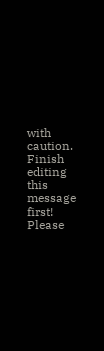with caution.
Finish editing this message first!
Please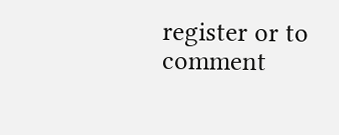register or to comment